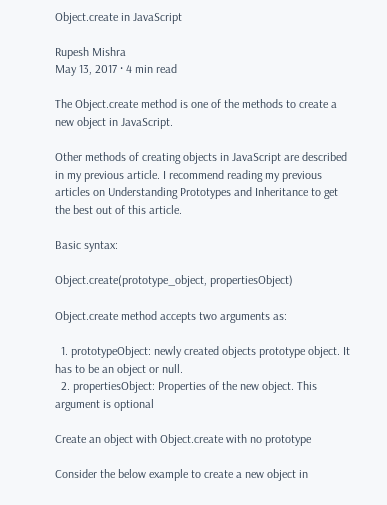Object.create in JavaScript

Rupesh Mishra
May 13, 2017 · 4 min read

The Object.create method is one of the methods to create a new object in JavaScript.

Other methods of creating objects in JavaScript are described in my previous article. I recommend reading my previous articles on Understanding Prototypes and Inheritance to get the best out of this article.

Basic syntax:

Object.create(prototype_object, propertiesObject)

Object.create method accepts two arguments as:

  1. prototypeObject: newly created objects prototype object. It has to be an object or null.
  2. propertiesObject: Properties of the new object. This argument is optional

Create an object with Object.create with no prototype

Consider the below example to create a new object in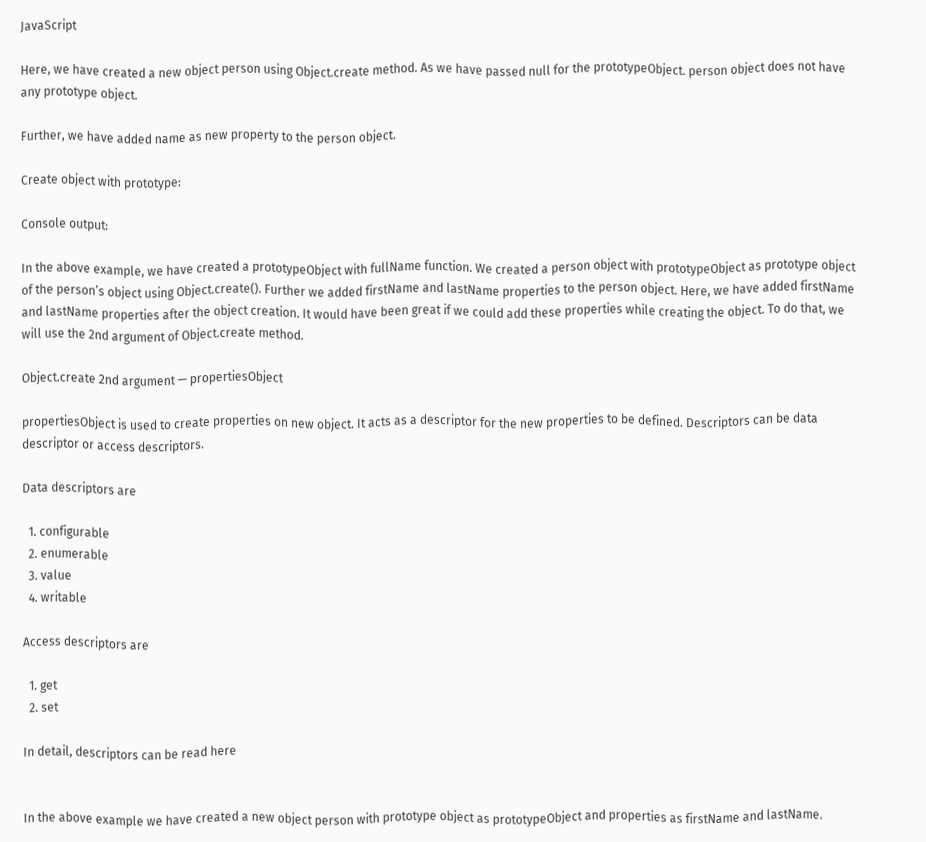JavaScript

Here, we have created a new object person using Object.create method. As we have passed null for the prototypeObject. person object does not have any prototype object.

Further, we have added name as new property to the person object.

Create object with prototype:

Console output:

In the above example, we have created a prototypeObject with fullName function. We created a person object with prototypeObject as prototype object of the person’s object using Object.create(). Further we added firstName and lastName properties to the person object. Here, we have added firstName and lastName properties after the object creation. It would have been great if we could add these properties while creating the object. To do that, we will use the 2nd argument of Object.create method.

Object.create 2nd argument — propertiesObject

propertiesObject is used to create properties on new object. It acts as a descriptor for the new properties to be defined. Descriptors can be data descriptor or access descriptors.

Data descriptors are

  1. configurable
  2. enumerable
  3. value
  4. writable

Access descriptors are

  1. get
  2. set

In detail, descriptors can be read here


In the above example we have created a new object person with prototype object as prototypeObject and properties as firstName and lastName.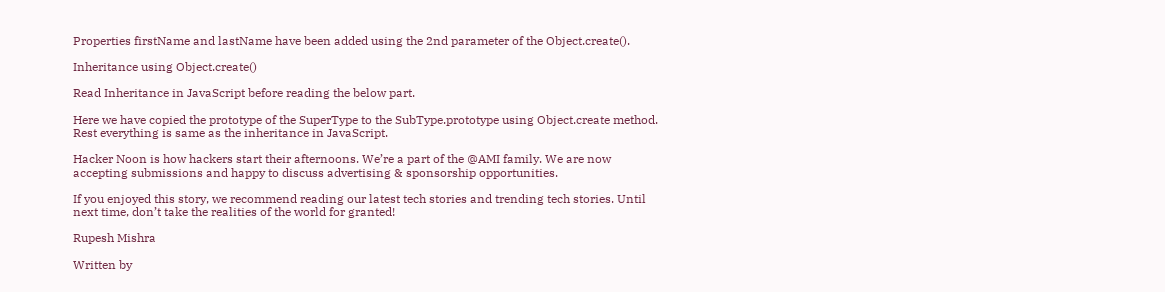Properties firstName and lastName have been added using the 2nd parameter of the Object.create().

Inheritance using Object.create()

Read Inheritance in JavaScript before reading the below part.

Here we have copied the prototype of the SuperType to the SubType.prototype using Object.create method. Rest everything is same as the inheritance in JavaScript.

Hacker Noon is how hackers start their afternoons. We’re a part of the @AMI family. We are now accepting submissions and happy to discuss advertising & sponsorship opportunities.

If you enjoyed this story, we recommend reading our latest tech stories and trending tech stories. Until next time, don’t take the realities of the world for granted!

Rupesh Mishra

Written by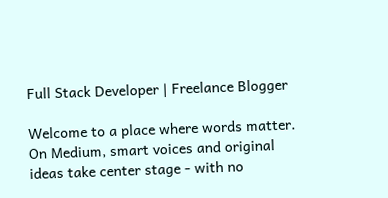Full Stack Developer | Freelance Blogger

Welcome to a place where words matter. On Medium, smart voices and original ideas take center stage - with no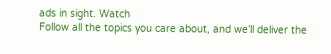ads in sight. Watch
Follow all the topics you care about, and we’ll deliver the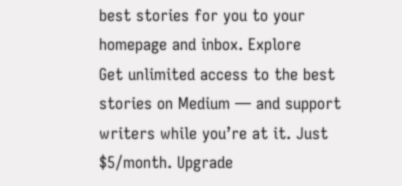best stories for you to your homepage and inbox. Explore
Get unlimited access to the best stories on Medium — and support writers while you’re at it. Just $5/month. Upgrade